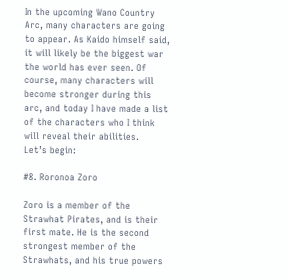In the upcoming Wano Country Arc, many characters are going to appear. As Kaido himself said, it will likely be the biggest war the world has ever seen. Of course, many characters will become stronger during this arc, and today I have made a list of the characters who I think will reveal their abilities.
Let’s begin:

#8. Roronoa Zoro

Zoro is a member of the Strawhat Pirates, and is their first mate. He is the second strongest member of the Strawhats, and his true powers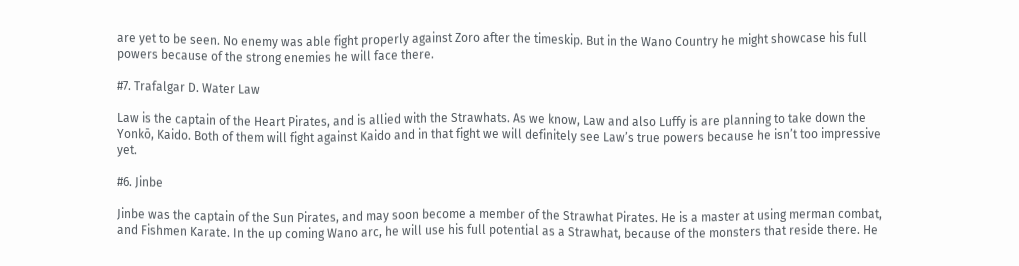are yet to be seen. No enemy was able fight properly against Zoro after the timeskip. But in the Wano Country he might showcase his full powers because of the strong enemies he will face there.

#7. Trafalgar D. Water Law

Law is the captain of the Heart Pirates, and is allied with the Strawhats. As we know, Law and also Luffy is are planning to take down the Yonkō, Kaido. Both of them will fight against Kaido and in that fight we will definitely see Law’s true powers because he isn’t too impressive yet.

#6. Jinbe

Jinbe was the captain of the Sun Pirates, and may soon become a member of the Strawhat Pirates. He is a master at using merman combat, and Fishmen Karate. In the up coming Wano arc, he will use his full potential as a Strawhat, because of the monsters that reside there. He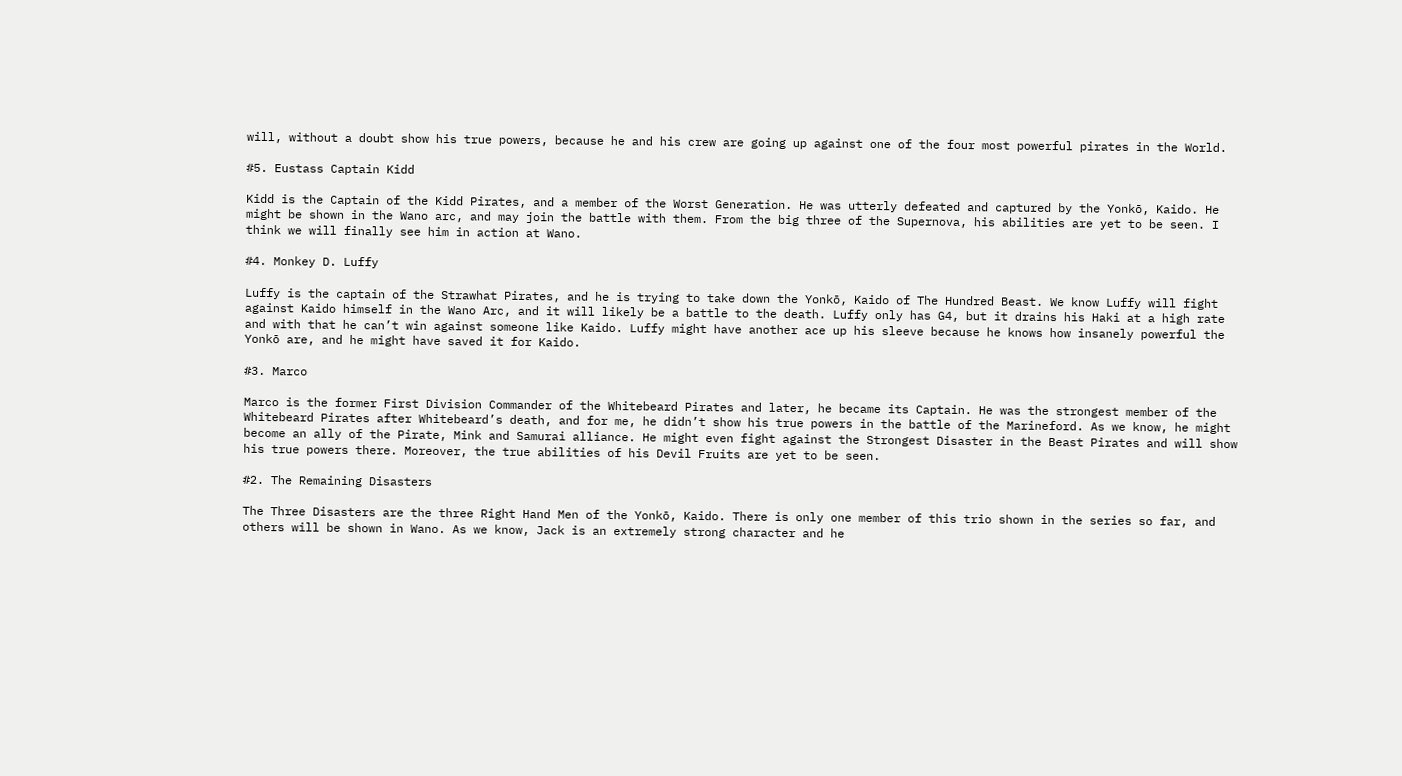will, without a doubt show his true powers, because he and his crew are going up against one of the four most powerful pirates in the World.

#5. Eustass Captain Kidd

Kidd is the Captain of the Kidd Pirates, and a member of the Worst Generation. He was utterly defeated and captured by the Yonkō, Kaido. He might be shown in the Wano arc, and may join the battle with them. From the big three of the Supernova, his abilities are yet to be seen. I think we will finally see him in action at Wano.

#4. Monkey D. Luffy

Luffy is the captain of the Strawhat Pirates, and he is trying to take down the Yonkō, Kaido of The Hundred Beast. We know Luffy will fight against Kaido himself in the Wano Arc, and it will likely be a battle to the death. Luffy only has G4, but it drains his Haki at a high rate and with that he can’t win against someone like Kaido. Luffy might have another ace up his sleeve because he knows how insanely powerful the Yonkō are, and he might have saved it for Kaido.

#3. Marco

Marco is the former First Division Commander of the Whitebeard Pirates and later, he became its Captain. He was the strongest member of the Whitebeard Pirates after Whitebeard’s death, and for me, he didn’t show his true powers in the battle of the Marineford. As we know, he might become an ally of the Pirate, Mink and Samurai alliance. He might even fight against the Strongest Disaster in the Beast Pirates and will show his true powers there. Moreover, the true abilities of his Devil Fruits are yet to be seen.

#2. The Remaining Disasters

The Three Disasters are the three Right Hand Men of the Yonkō, Kaido. There is only one member of this trio shown in the series so far, and others will be shown in Wano. As we know, Jack is an extremely strong character and he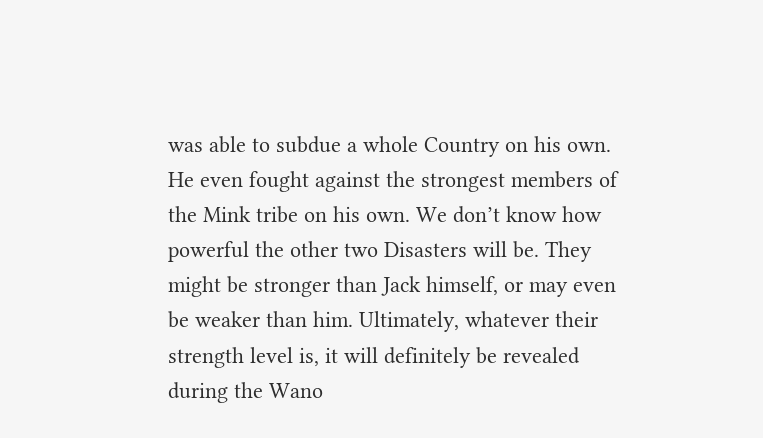was able to subdue a whole Country on his own. He even fought against the strongest members of the Mink tribe on his own. We don’t know how powerful the other two Disasters will be. They might be stronger than Jack himself, or may even be weaker than him. Ultimately, whatever their strength level is, it will definitely be revealed during the Wano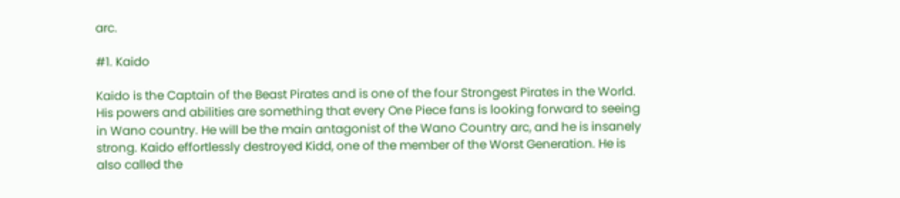arc.

#1. Kaido

Kaido is the Captain of the Beast Pirates and is one of the four Strongest Pirates in the World. His powers and abilities are something that every One Piece fans is looking forward to seeing in Wano country. He will be the main antagonist of the Wano Country arc, and he is insanely strong. Kaido effortlessly destroyed Kidd, one of the member of the Worst Generation. He is also called the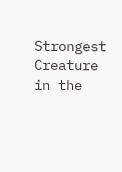Strongest Creature in the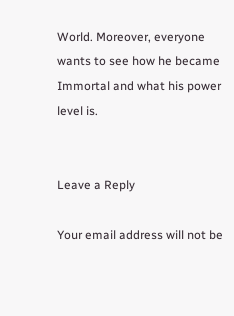World. Moreover, everyone wants to see how he became Immortal and what his power level is.


Leave a Reply

Your email address will not be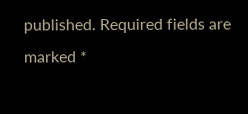published. Required fields are marked *